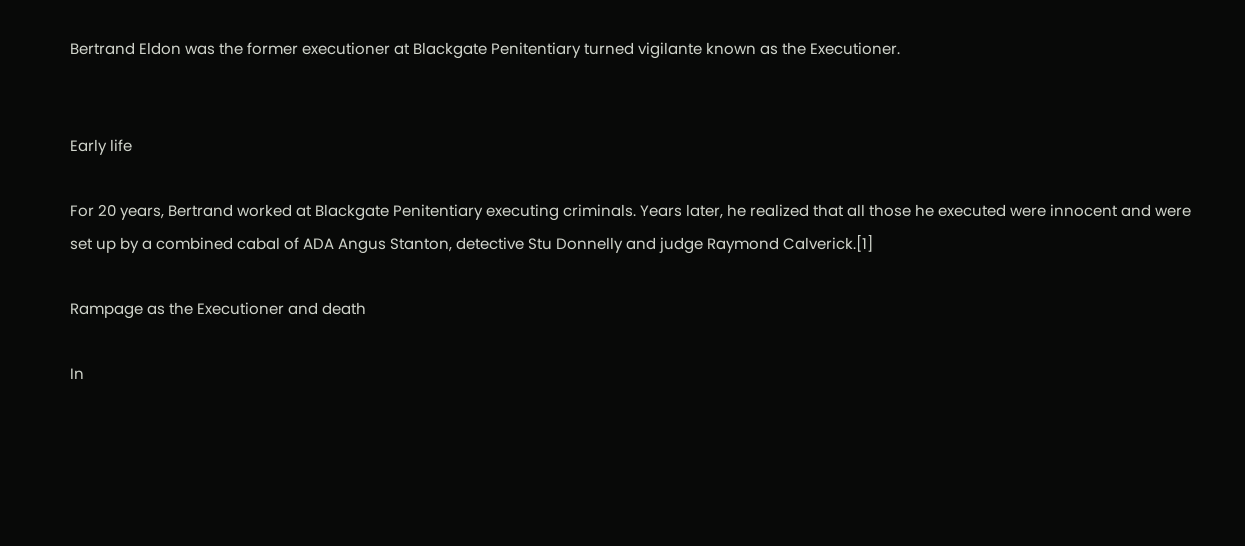Bertrand Eldon was the former executioner at Blackgate Penitentiary turned vigilante known as the Executioner.


Early life

For 20 years, Bertrand worked at Blackgate Penitentiary executing criminals. Years later, he realized that all those he executed were innocent and were set up by a combined cabal of ADA Angus Stanton, detective Stu Donnelly and judge Raymond Calverick.[1]

Rampage as the Executioner and death

In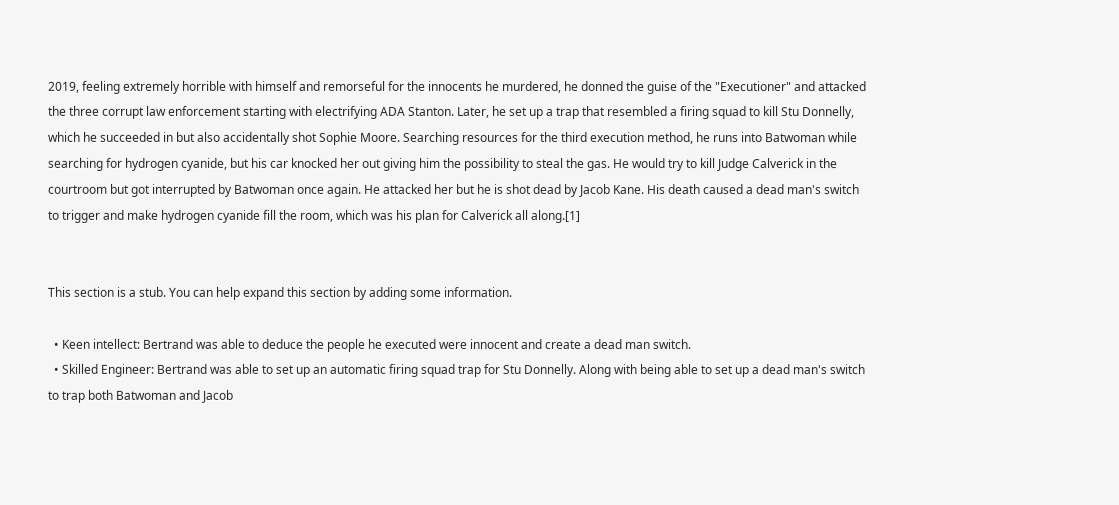2019, feeling extremely horrible with himself and remorseful for the innocents he murdered, he donned the guise of the "Executioner" and attacked the three corrupt law enforcement starting with electrifying ADA Stanton. Later, he set up a trap that resembled a firing squad to kill Stu Donnelly, which he succeeded in but also accidentally shot Sophie Moore. Searching resources for the third execution method, he runs into Batwoman while searching for hydrogen cyanide, but his car knocked her out giving him the possibility to steal the gas. He would try to kill Judge Calverick in the courtroom but got interrupted by Batwoman once again. He attacked her but he is shot dead by Jacob Kane. His death caused a dead man's switch to trigger and make hydrogen cyanide fill the room, which was his plan for Calverick all along.[1]


This section is a stub. You can help expand this section by adding some information.

  • Keen intellect: Bertrand was able to deduce the people he executed were innocent and create a dead man switch.
  • Skilled Engineer: Bertrand was able to set up an automatic firing squad trap for Stu Donnelly. Along with being able to set up a dead man's switch to trap both Batwoman and Jacob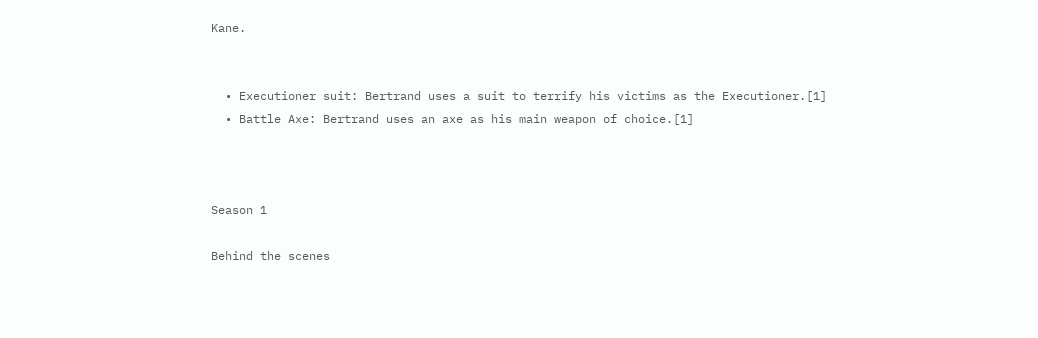Kane.


  • Executioner suit: Bertrand uses a suit to terrify his victims as the Executioner.[1]
  • Battle Axe: Bertrand uses an axe as his main weapon of choice.[1]



Season 1

Behind the scenes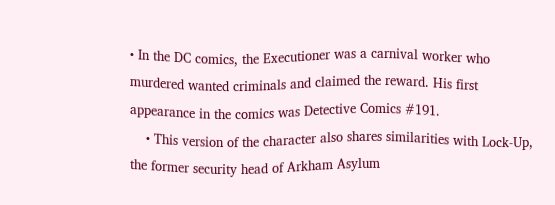• In the DC comics, the Executioner was a carnival worker who murdered wanted criminals and claimed the reward. His first appearance in the comics was Detective Comics #191.
    • This version of the character also shares similarities with Lock-Up, the former security head of Arkham Asylum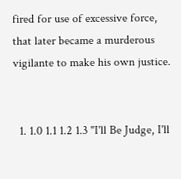fired for use of excessive force, that later became a murderous vigilante to make his own justice.


  1. 1.0 1.1 1.2 1.3 "I'll Be Judge, I'll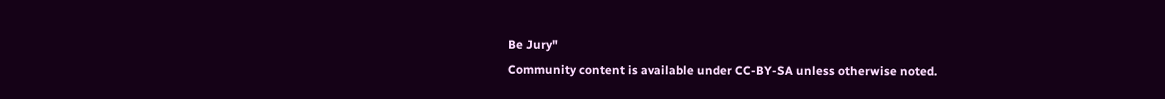Be Jury"
Community content is available under CC-BY-SA unless otherwise noted.